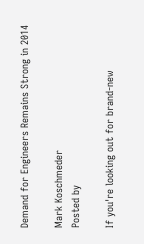Demand for Engineers Remains Strong in 2014

Mark Koschmeder
Posted by

If you're looking out for brand-new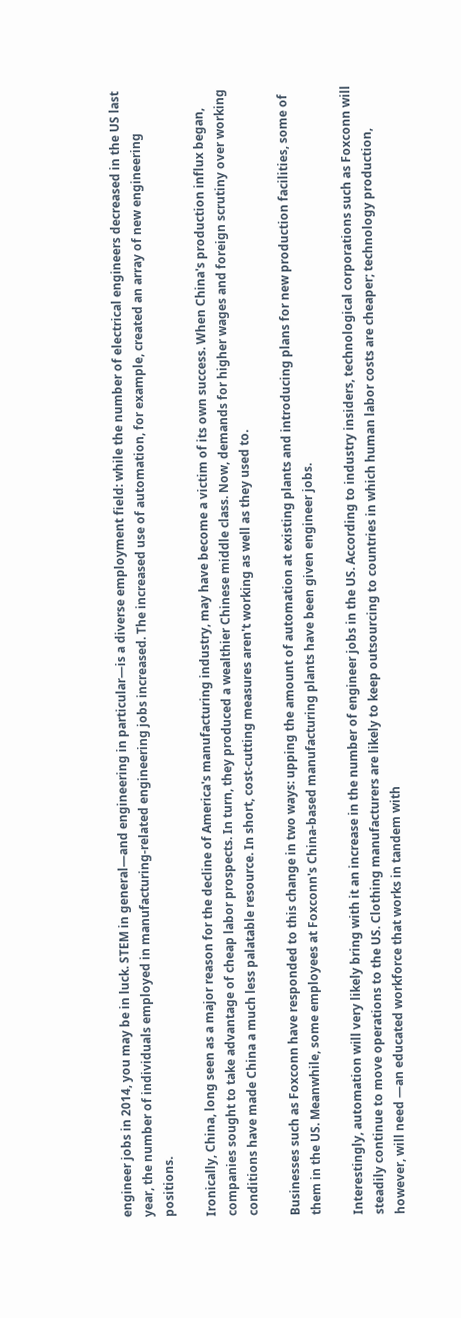engineer jobs in 2014, you may be in luck. STEM in general—and engineering in particular—is a diverse employment field: while the number of electrical engineers decreased in the US last year, the number of individuals employed in manufacturing-related engineering jobs increased. The increased use of automation, for example, created an array of new engineering positions.

Ironically, China, long seen as a major reason for the decline of America's manufacturing industry, may have become a victim of its own success. When China's production influx began, companies sought to take advantage of cheap labor prospects. In turn, they produced a wealthier Chinese middle class. Now, demands for higher wages and foreign scrutiny over working conditions have made China a much less palatable resource. In short, cost-cutting measures aren't working as well as they used to.

Businesses such as Foxconn have responded to this change in two ways: upping the amount of automation at existing plants and introducing plans for new production facilities, some of them in the US. Meanwhile, some employees at Foxconn's China-based manufacturing plants have been given engineer jobs.

Interestingly, automation will very likely bring with it an increase in the number of engineer jobs in the US. According to industry insiders, technological corporations such as Foxconn will steadily continue to move operations to the US. Clothing manufacturers are likely to keep outsourcing to countries in which human labor costs are cheaper; technology production, however, will need —an educated workforce that works in tandem with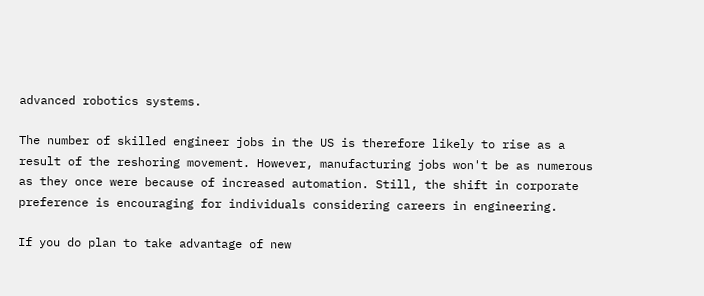advanced robotics systems.

The number of skilled engineer jobs in the US is therefore likely to rise as a result of the reshoring movement. However, manufacturing jobs won't be as numerous as they once were because of increased automation. Still, the shift in corporate preference is encouraging for individuals considering careers in engineering.

If you do plan to take advantage of new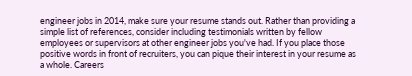engineer jobs in 2014, make sure your resume stands out. Rather than providing a simple list of references, consider including testimonials written by fellow employees or supervisors at other engineer jobs you've had. If you place those positive words in front of recruiters, you can pique their interest in your resume as a whole. Careers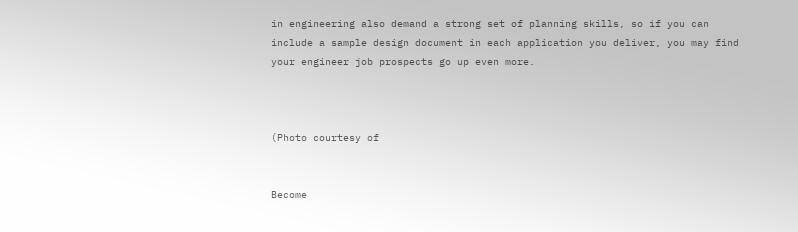in engineering also demand a strong set of planning skills, so if you can include a sample design document in each application you deliver, you may find your engineer job prospects go up even more.



(Photo courtesy of


Become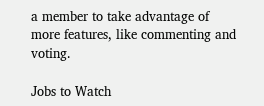a member to take advantage of more features, like commenting and voting.

Jobs to Watch